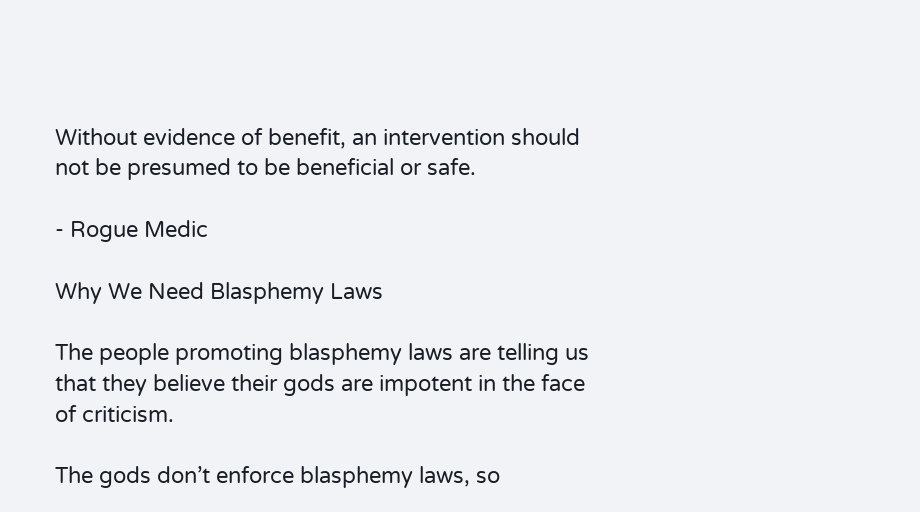Without evidence of benefit, an intervention should not be presumed to be beneficial or safe.

- Rogue Medic

Why We Need Blasphemy Laws

The people promoting blasphemy laws are telling us that they believe their gods are impotent in the face of criticism.

The gods don’t enforce blasphemy laws, so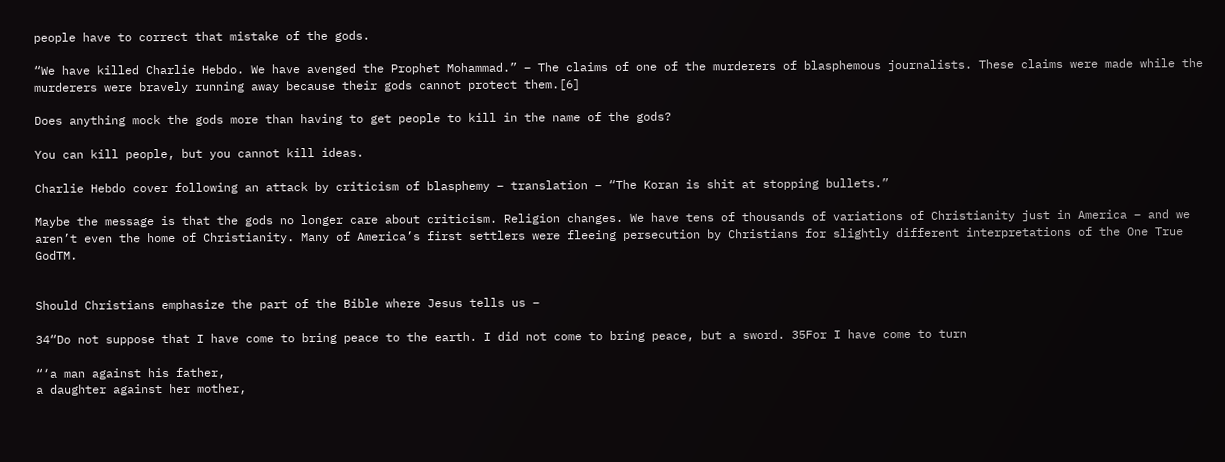people have to correct that mistake of the gods.

“We have killed Charlie Hebdo. We have avenged the Prophet Mohammad.” – The claims of one of the murderers of blasphemous journalists. These claims were made while the murderers were bravely running away because their gods cannot protect them.[6]

Does anything mock the gods more than having to get people to kill in the name of the gods?

You can kill people, but you cannot kill ideas.

Charlie Hebdo cover following an attack by criticism of blasphemy – translation – “The Koran is shit at stopping bullets.”

Maybe the message is that the gods no longer care about criticism. Religion changes. We have tens of thousands of variations of Christianity just in America – and we aren’t even the home of Christianity. Many of America’s first settlers were fleeing persecution by Christians for slightly different interpretations of the One True GodTM.


Should Christians emphasize the part of the Bible where Jesus tells us –

34“Do not suppose that I have come to bring peace to the earth. I did not come to bring peace, but a sword. 35For I have come to turn

“‘a man against his father,
a daughter against her mother,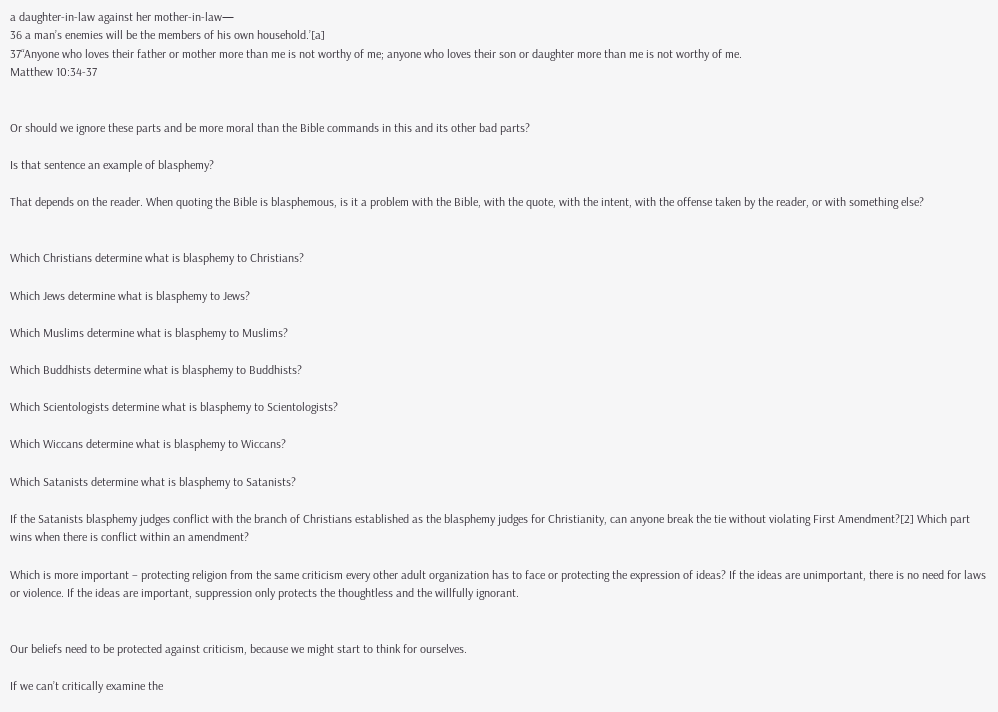a daughter-in-law against her mother-in-law—
36 a man’s enemies will be the members of his own household.’[a]
37“Anyone who loves their father or mother more than me is not worthy of me; anyone who loves their son or daughter more than me is not worthy of me.
Matthew 10:34-37


Or should we ignore these parts and be more moral than the Bible commands in this and its other bad parts?

Is that sentence an example of blasphemy?

That depends on the reader. When quoting the Bible is blasphemous, is it a problem with the Bible, with the quote, with the intent, with the offense taken by the reader, or with something else?


Which Christians determine what is blasphemy to Christians?

Which Jews determine what is blasphemy to Jews?

Which Muslims determine what is blasphemy to Muslims?

Which Buddhists determine what is blasphemy to Buddhists?

Which Scientologists determine what is blasphemy to Scientologists?

Which Wiccans determine what is blasphemy to Wiccans?

Which Satanists determine what is blasphemy to Satanists?

If the Satanists blasphemy judges conflict with the branch of Christians established as the blasphemy judges for Christianity, can anyone break the tie without violating First Amendment?[2] Which part wins when there is conflict within an amendment?

Which is more important – protecting religion from the same criticism every other adult organization has to face or protecting the expression of ideas? If the ideas are unimportant, there is no need for laws or violence. If the ideas are important, suppression only protects the thoughtless and the willfully ignorant.


Our beliefs need to be protected against criticism, because we might start to think for ourselves.

If we can’t critically examine the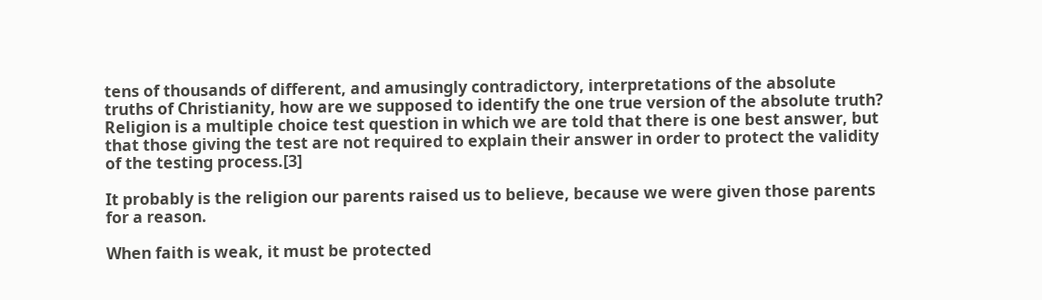tens of thousands of different, and amusingly contradictory, interpretations of the absolute truths of Christianity, how are we supposed to identify the one true version of the absolute truth? Religion is a multiple choice test question in which we are told that there is one best answer, but that those giving the test are not required to explain their answer in order to protect the validity of the testing process.[3]

It probably is the religion our parents raised us to believe, because we were given those parents for a reason.

When faith is weak, it must be protected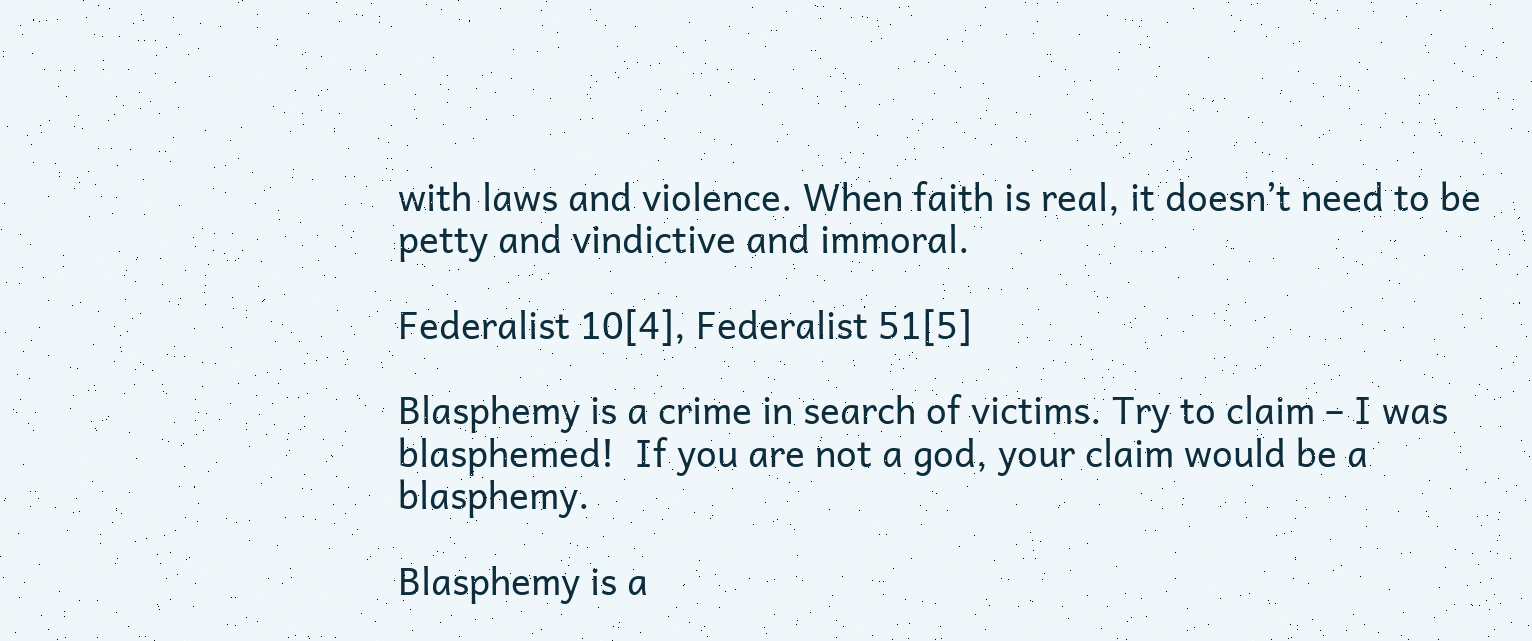with laws and violence. When faith is real, it doesn’t need to be petty and vindictive and immoral.

Federalist 10[4], Federalist 51[5]

Blasphemy is a crime in search of victims. Try to claim – I was blasphemed!  If you are not a god, your claim would be a blasphemy.

Blasphemy is a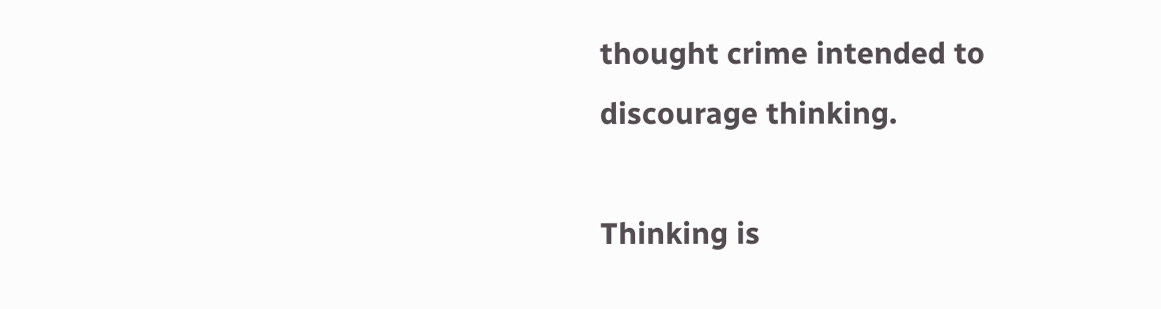thought crime intended to discourage thinking.

Thinking is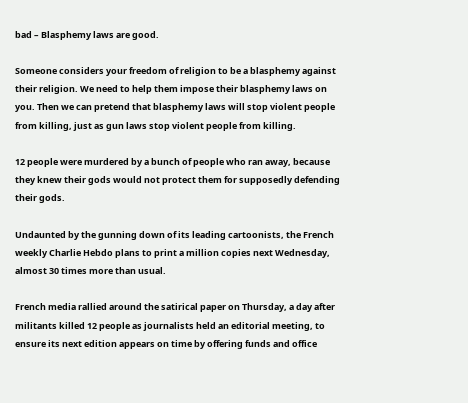bad – Blasphemy laws are good.

Someone considers your freedom of religion to be a blasphemy against their religion. We need to help them impose their blasphemy laws on you. Then we can pretend that blasphemy laws will stop violent people from killing, just as gun laws stop violent people from killing.

12 people were murdered by a bunch of people who ran away, because they knew their gods would not protect them for supposedly defending their gods.

Undaunted by the gunning down of its leading cartoonists, the French weekly Charlie Hebdo plans to print a million copies next Wednesday, almost 30 times more than usual.

French media rallied around the satirical paper on Thursday, a day after militants killed 12 people as journalists held an editorial meeting, to ensure its next edition appears on time by offering funds and office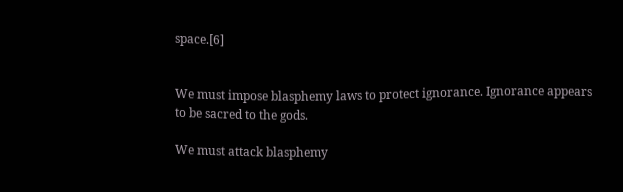space.[6]


We must impose blasphemy laws to protect ignorance. Ignorance appears to be sacred to the gods.

We must attack blasphemy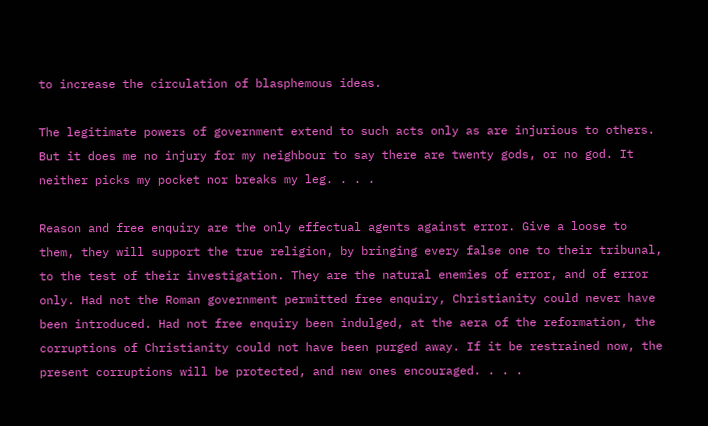to increase the circulation of blasphemous ideas.

The legitimate powers of government extend to such acts only as are injurious to others. But it does me no injury for my neighbour to say there are twenty gods, or no god. It neither picks my pocket nor breaks my leg. . . .

Reason and free enquiry are the only effectual agents against error. Give a loose to them, they will support the true religion, by bringing every false one to their tribunal, to the test of their investigation. They are the natural enemies of error, and of error only. Had not the Roman government permitted free enquiry, Christianity could never have been introduced. Had not free enquiry been indulged, at the aera of the reformation, the corruptions of Christianity could not have been purged away. If it be restrained now, the present corruptions will be protected, and new ones encouraged. . . .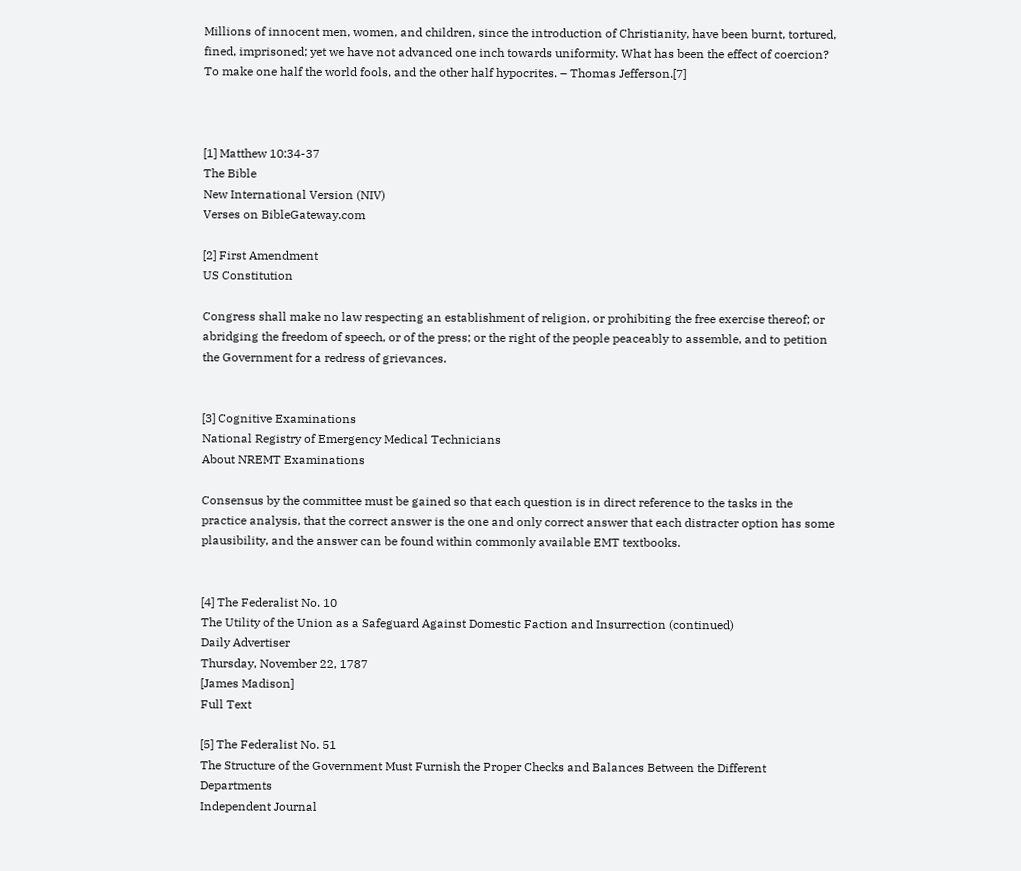Millions of innocent men, women, and children, since the introduction of Christianity, have been burnt, tortured, fined, imprisoned; yet we have not advanced one inch towards uniformity. What has been the effect of coercion? To make one half the world fools, and the other half hypocrites. – Thomas Jefferson.[7]



[1] Matthew 10:34-37
The Bible
New International Version (NIV)
Verses on BibleGateway.com

[2] First Amendment
US Constitution

Congress shall make no law respecting an establishment of religion, or prohibiting the free exercise thereof; or abridging the freedom of speech, or of the press; or the right of the people peaceably to assemble, and to petition the Government for a redress of grievances.


[3] Cognitive Examinations
National Registry of Emergency Medical Technicians
About NREMT Examinations

Consensus by the committee must be gained so that each question is in direct reference to the tasks in the practice analysis, that the correct answer is the one and only correct answer that each distracter option has some plausibility, and the answer can be found within commonly available EMT textbooks.


[4] The Federalist No. 10
The Utility of the Union as a Safeguard Against Domestic Faction and Insurrection (continued)
Daily Advertiser
Thursday, November 22, 1787
[James Madison]
Full Text

[5] The Federalist No. 51
The Structure of the Government Must Furnish the Proper Checks and Balances Between the Different Departments
Independent Journal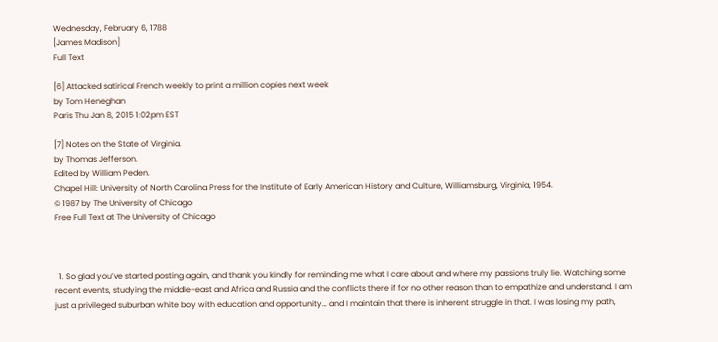Wednesday, February 6, 1788
[James Madison]
Full Text

[6] Attacked satirical French weekly to print a million copies next week
by Tom Heneghan
Paris Thu Jan 8, 2015 1:02pm EST

[7] Notes on the State of Virginia.
by Thomas Jefferson.
Edited by William Peden.
Chapel Hill: University of North Carolina Press for the Institute of Early American History and Culture, Williamsburg, Virginia, 1954.
© 1987 by The University of Chicago
Free Full Text at The University of Chicago



  1. So glad you’ve started posting again, and thank you kindly for reminding me what I care about and where my passions truly lie. Watching some recent events, studying the middle-east and Africa and Russia and the conflicts there if for no other reason than to empathize and understand. I am just a privileged suburban white boy with education and opportunity… and I maintain that there is inherent struggle in that. I was losing my path,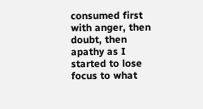consumed first with anger, then doubt, then apathy as I started to lose focus to what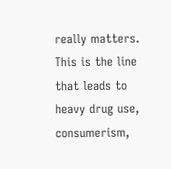really matters. This is the line that leads to heavy drug use, consumerism,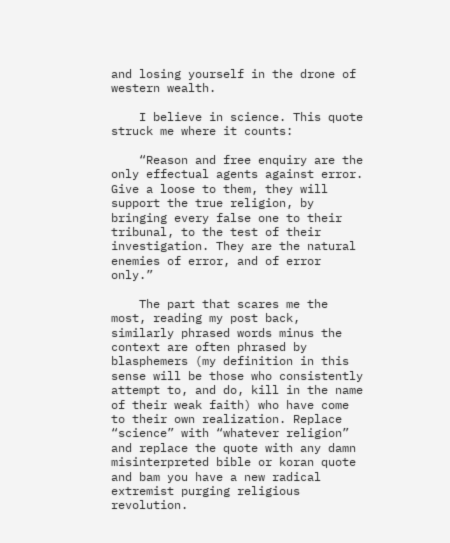and losing yourself in the drone of western wealth.

    I believe in science. This quote struck me where it counts:

    “Reason and free enquiry are the only effectual agents against error. Give a loose to them, they will support the true religion, by bringing every false one to their tribunal, to the test of their investigation. They are the natural enemies of error, and of error only.”

    The part that scares me the most, reading my post back, similarly phrased words minus the context are often phrased by blasphemers (my definition in this sense will be those who consistently attempt to, and do, kill in the name of their weak faith) who have come to their own realization. Replace “science” with “whatever religion” and replace the quote with any damn misinterpreted bible or koran quote and bam you have a new radical extremist purging religious revolution.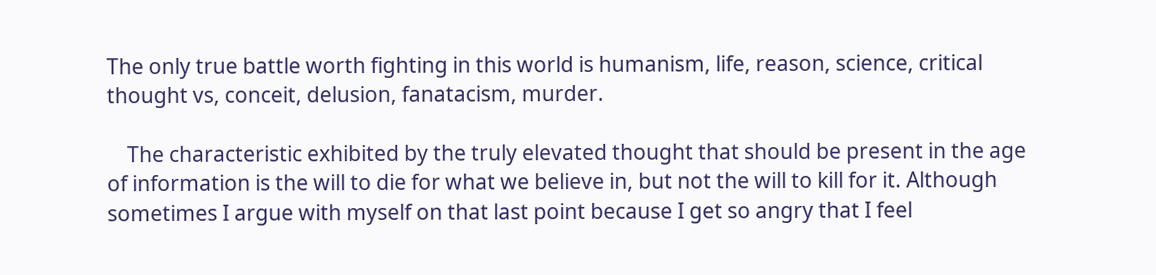The only true battle worth fighting in this world is humanism, life, reason, science, critical thought vs, conceit, delusion, fanatacism, murder.

    The characteristic exhibited by the truly elevated thought that should be present in the age of information is the will to die for what we believe in, but not the will to kill for it. Although sometimes I argue with myself on that last point because I get so angry that I feel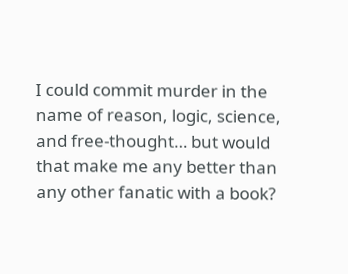I could commit murder in the name of reason, logic, science, and free-thought… but would that make me any better than any other fanatic with a book?